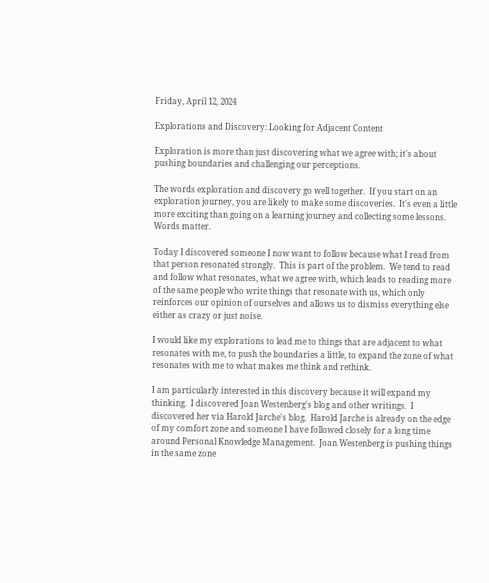Friday, April 12, 2024

Explorations and Discovery: Looking for Adjacent Content

Exploration is more than just discovering what we agree with; it's about pushing boundaries and challenging our perceptions.

The words exploration and discovery go well together.  If you start on an exploration journey, you are likely to make some discoveries.  It's even a little more exciting than going on a learning journey and collecting some lessons. Words matter.

Today I discovered someone I now want to follow because what I read from that person resonated strongly.  This is part of the problem.  We tend to read and follow what resonates, what we agree with, which leads to reading more of the same people who write things that resonate with us, which only reinforces our opinion of ourselves and allows us to dismiss everything else either as crazy or just noise.

I would like my explorations to lead me to things that are adjacent to what resonates with me, to push the boundaries a little, to expand the zone of what resonates with me to what makes me think and rethink.

I am particularly interested in this discovery because it will expand my thinking.  I discovered Joan Westenberg's blog and other writings.  I discovered her via Harold Jarche's blog.  Harold Jarche is already on the edge of my comfort zone and someone I have followed closely for a long time around Personal Knowledge Management.  Joan Westenberg is pushing things in the same zone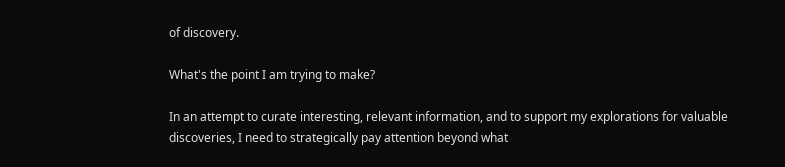of discovery.

What's the point I am trying to make?

In an attempt to curate interesting, relevant information, and to support my explorations for valuable discoveries, I need to strategically pay attention beyond what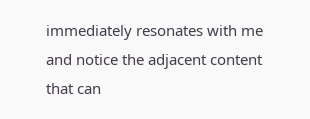immediately resonates with me and notice the adjacent content that can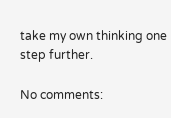take my own thinking one step further.

No comments: